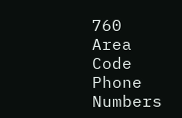760 Area Code Phone Numbers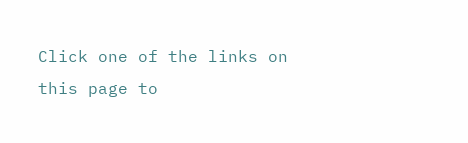Click one of the links on this page to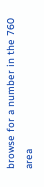browse for a number in the 760 area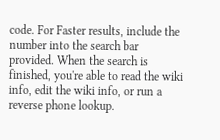code. For Faster results, include the number into the search bar provided. When the search is finished, you're able to read the wiki info, edit the wiki info, or run a reverse phone lookup.